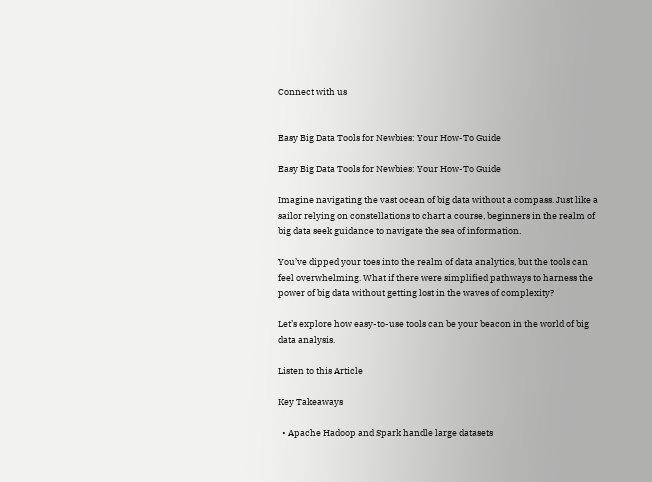Connect with us


Easy Big Data Tools for Newbies: Your How-To Guide

Easy Big Data Tools for Newbies: Your How-To Guide

Imagine navigating the vast ocean of big data without a compass. Just like a sailor relying on constellations to chart a course, beginners in the realm of big data seek guidance to navigate the sea of information.

You’ve dipped your toes into the realm of data analytics, but the tools can feel overwhelming. What if there were simplified pathways to harness the power of big data without getting lost in the waves of complexity?

Let’s explore how easy-to-use tools can be your beacon in the world of big data analysis.

Listen to this Article

Key Takeaways

  • Apache Hadoop and Spark handle large datasets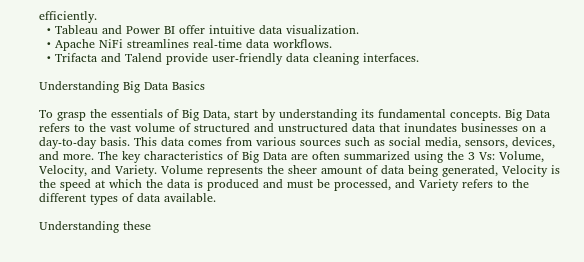efficiently.
  • Tableau and Power BI offer intuitive data visualization.
  • Apache NiFi streamlines real-time data workflows.
  • Trifacta and Talend provide user-friendly data cleaning interfaces.

Understanding Big Data Basics

To grasp the essentials of Big Data, start by understanding its fundamental concepts. Big Data refers to the vast volume of structured and unstructured data that inundates businesses on a day-to-day basis. This data comes from various sources such as social media, sensors, devices, and more. The key characteristics of Big Data are often summarized using the 3 Vs: Volume, Velocity, and Variety. Volume represents the sheer amount of data being generated, Velocity is the speed at which the data is produced and must be processed, and Variety refers to the different types of data available.

Understanding these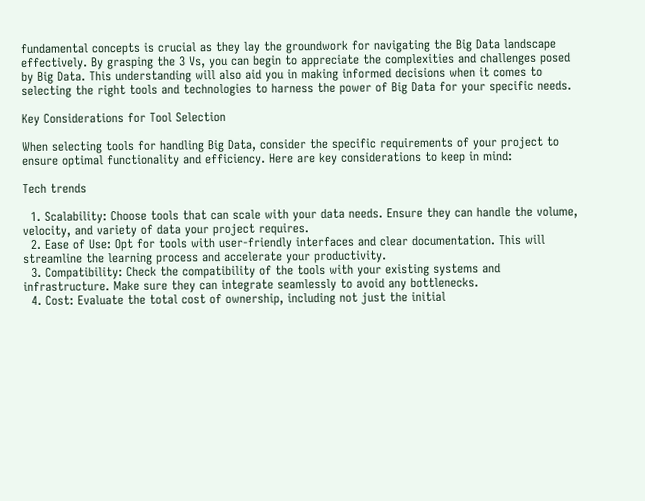fundamental concepts is crucial as they lay the groundwork for navigating the Big Data landscape effectively. By grasping the 3 Vs, you can begin to appreciate the complexities and challenges posed by Big Data. This understanding will also aid you in making informed decisions when it comes to selecting the right tools and technologies to harness the power of Big Data for your specific needs.

Key Considerations for Tool Selection

When selecting tools for handling Big Data, consider the specific requirements of your project to ensure optimal functionality and efficiency. Here are key considerations to keep in mind:

Tech trends

  1. Scalability: Choose tools that can scale with your data needs. Ensure they can handle the volume, velocity, and variety of data your project requires.
  2. Ease of Use: Opt for tools with user-friendly interfaces and clear documentation. This will streamline the learning process and accelerate your productivity.
  3. Compatibility: Check the compatibility of the tools with your existing systems and infrastructure. Make sure they can integrate seamlessly to avoid any bottlenecks.
  4. Cost: Evaluate the total cost of ownership, including not just the initial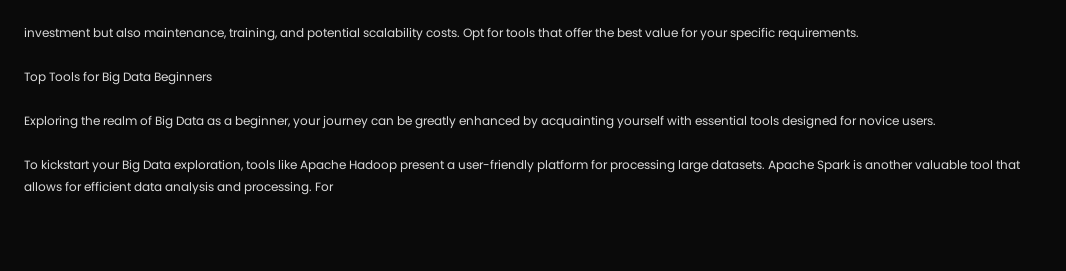investment but also maintenance, training, and potential scalability costs. Opt for tools that offer the best value for your specific requirements.

Top Tools for Big Data Beginners

Exploring the realm of Big Data as a beginner, your journey can be greatly enhanced by acquainting yourself with essential tools designed for novice users.

To kickstart your Big Data exploration, tools like Apache Hadoop present a user-friendly platform for processing large datasets. Apache Spark is another valuable tool that allows for efficient data analysis and processing. For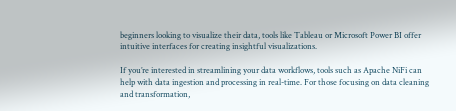beginners looking to visualize their data, tools like Tableau or Microsoft Power BI offer intuitive interfaces for creating insightful visualizations.

If you’re interested in streamlining your data workflows, tools such as Apache NiFi can help with data ingestion and processing in real-time. For those focusing on data cleaning and transformation,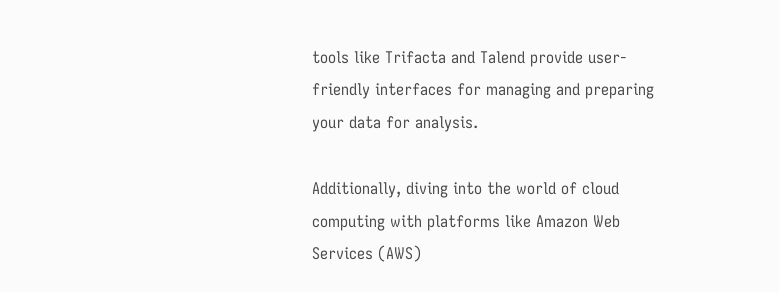tools like Trifacta and Talend provide user-friendly interfaces for managing and preparing your data for analysis.

Additionally, diving into the world of cloud computing with platforms like Amazon Web Services (AWS)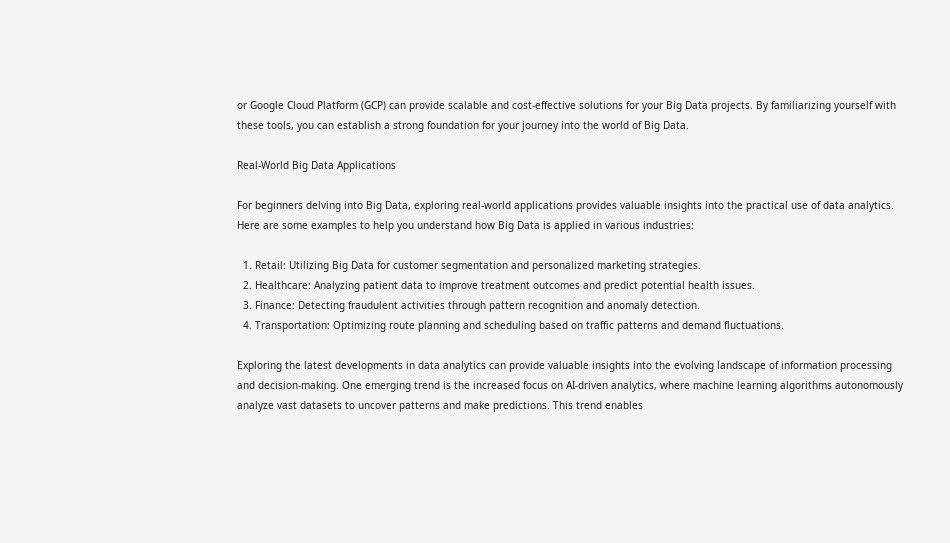or Google Cloud Platform (GCP) can provide scalable and cost-effective solutions for your Big Data projects. By familiarizing yourself with these tools, you can establish a strong foundation for your journey into the world of Big Data.

Real-World Big Data Applications

For beginners delving into Big Data, exploring real-world applications provides valuable insights into the practical use of data analytics. Here are some examples to help you understand how Big Data is applied in various industries:

  1. Retail: Utilizing Big Data for customer segmentation and personalized marketing strategies.
  2. Healthcare: Analyzing patient data to improve treatment outcomes and predict potential health issues.
  3. Finance: Detecting fraudulent activities through pattern recognition and anomaly detection.
  4. Transportation: Optimizing route planning and scheduling based on traffic patterns and demand fluctuations.

Exploring the latest developments in data analytics can provide valuable insights into the evolving landscape of information processing and decision-making. One emerging trend is the increased focus on AI-driven analytics, where machine learning algorithms autonomously analyze vast datasets to uncover patterns and make predictions. This trend enables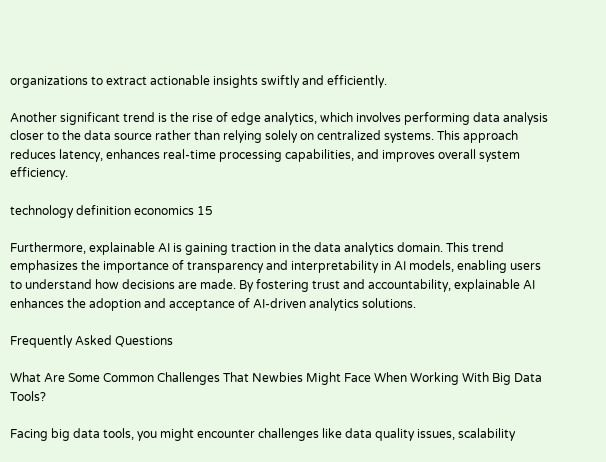organizations to extract actionable insights swiftly and efficiently.

Another significant trend is the rise of edge analytics, which involves performing data analysis closer to the data source rather than relying solely on centralized systems. This approach reduces latency, enhances real-time processing capabilities, and improves overall system efficiency.

technology definition economics 15

Furthermore, explainable AI is gaining traction in the data analytics domain. This trend emphasizes the importance of transparency and interpretability in AI models, enabling users to understand how decisions are made. By fostering trust and accountability, explainable AI enhances the adoption and acceptance of AI-driven analytics solutions.

Frequently Asked Questions

What Are Some Common Challenges That Newbies Might Face When Working With Big Data Tools?

Facing big data tools, you might encounter challenges like data quality issues, scalability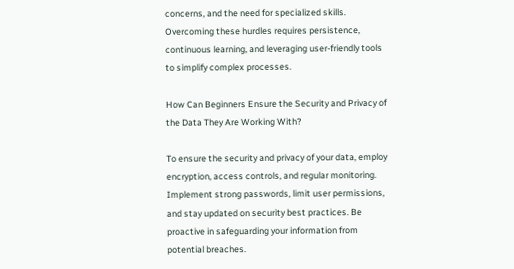concerns, and the need for specialized skills. Overcoming these hurdles requires persistence, continuous learning, and leveraging user-friendly tools to simplify complex processes.

How Can Beginners Ensure the Security and Privacy of the Data They Are Working With?

To ensure the security and privacy of your data, employ encryption, access controls, and regular monitoring. Implement strong passwords, limit user permissions, and stay updated on security best practices. Be proactive in safeguarding your information from potential breaches.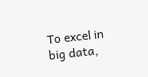To excel in big data,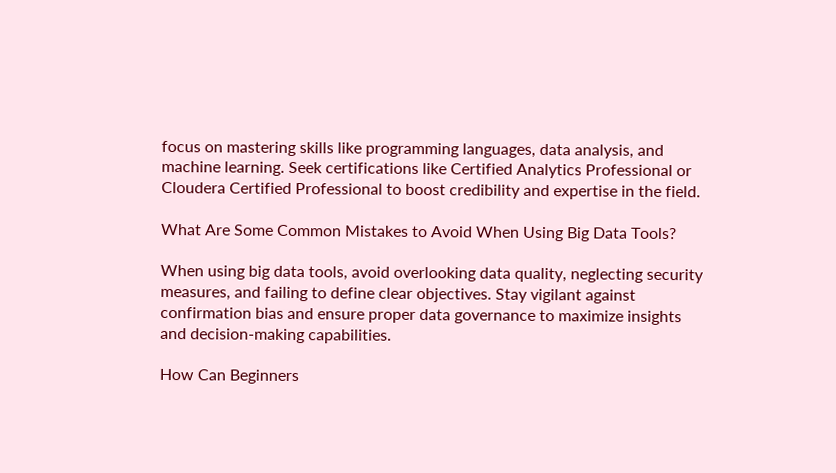focus on mastering skills like programming languages, data analysis, and machine learning. Seek certifications like Certified Analytics Professional or Cloudera Certified Professional to boost credibility and expertise in the field.

What Are Some Common Mistakes to Avoid When Using Big Data Tools?

When using big data tools, avoid overlooking data quality, neglecting security measures, and failing to define clear objectives. Stay vigilant against confirmation bias and ensure proper data governance to maximize insights and decision-making capabilities.

How Can Beginners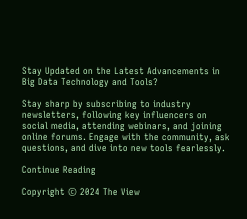Stay Updated on the Latest Advancements in Big Data Technology and Tools?

Stay sharp by subscribing to industry newsletters, following key influencers on social media, attending webinars, and joining online forums. Engage with the community, ask questions, and dive into new tools fearlessly.

Continue Reading

Copyright © 2024 The View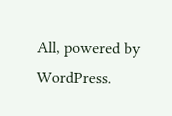All, powered by WordPress.